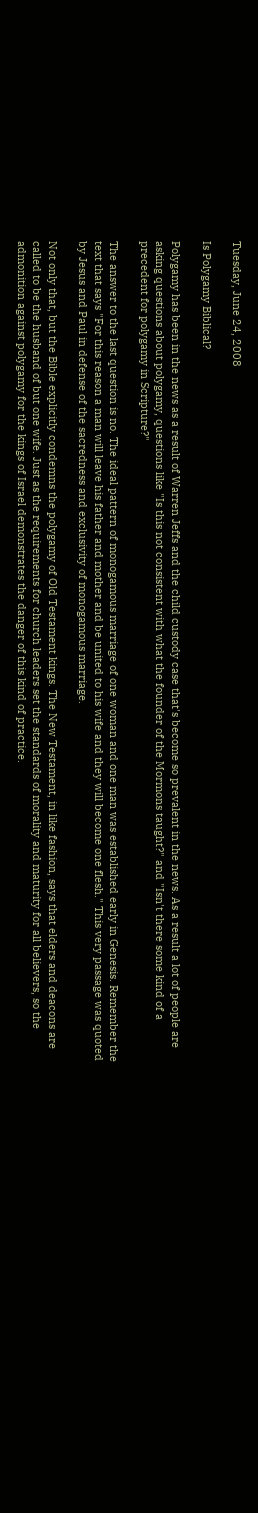Tuesday, June 24, 2008

Is Polygamy Biblical?

Polygamy has been in the news as a result of Warren Jeffs and the child custody case that's become so prevalent in the news. As a result a lot of people are asking questions about polygamy, questions like "Is this not consistent with what the founder of the Mormons taught?" and "Isn't there some kind of a precedent for polygamy in Scripture?"

The answer to the last question is no. The ideal pattern of monogamous marriage of one woman and one man was established early in Genesis. Remember the text that says "For this reason a man will leave his father and mother and be united to his wife and they will become one flesh." This very passage was quoted by Jesus and Paul in defense of the sacredness and exclusivity of monogamous marriage.

Not only that, but the Bible explicitly condemns the polygamy of Old Testament kings. The New Testament, in like fashion, says that elders and deacons are called to be the husband of but one wife. Just as the requirements for church leaders set the standards of morality and maturity for all believers, so the admonition against polygamy for the kings of Israel demonstrates the danger of this kind of practice.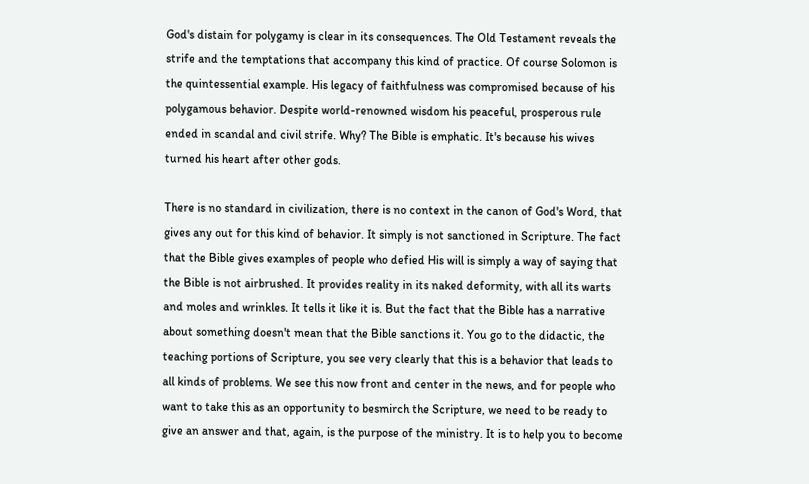God's distain for polygamy is clear in its consequences. The Old Testament reveals the strife and the temptations that accompany this kind of practice. Of course Solomon is the quintessential example. His legacy of faithfulness was compromised because of his polygamous behavior. Despite world-renowned wisdom his peaceful, prosperous rule ended in scandal and civil strife. Why? The Bible is emphatic. It's because his wives turned his heart after other gods.

There is no standard in civilization, there is no context in the canon of God's Word, that gives any out for this kind of behavior. It simply is not sanctioned in Scripture. The fact that the Bible gives examples of people who defied His will is simply a way of saying that the Bible is not airbrushed. It provides reality in its naked deformity, with all its warts and moles and wrinkles. It tells it like it is. But the fact that the Bible has a narrative about something doesn't mean that the Bible sanctions it. You go to the didactic, the teaching portions of Scripture, you see very clearly that this is a behavior that leads to all kinds of problems. We see this now front and center in the news, and for people who want to take this as an opportunity to besmirch the Scripture, we need to be ready to give an answer and that, again, is the purpose of the ministry. It is to help you to become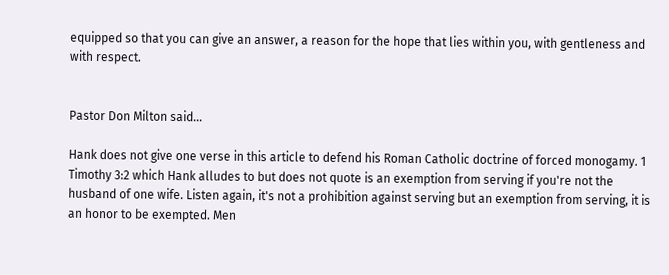equipped so that you can give an answer, a reason for the hope that lies within you, with gentleness and with respect.


Pastor Don Milton said...

Hank does not give one verse in this article to defend his Roman Catholic doctrine of forced monogamy. 1 Timothy 3:2 which Hank alludes to but does not quote is an exemption from serving if you're not the husband of one wife. Listen again, it's not a prohibition against serving but an exemption from serving, it is an honor to be exempted. Men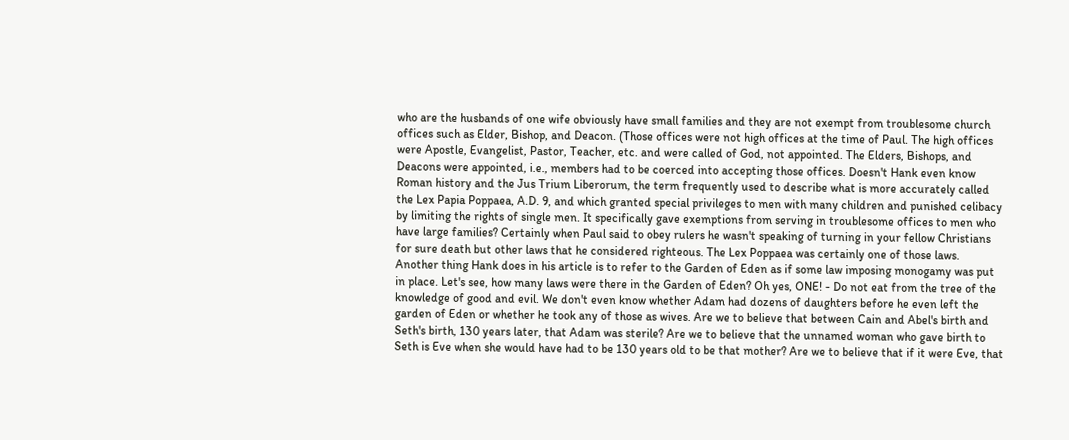who are the husbands of one wife obviously have small families and they are not exempt from troublesome church offices such as Elder, Bishop, and Deacon. (Those offices were not high offices at the time of Paul. The high offices were Apostle, Evangelist, Pastor, Teacher, etc. and were called of God, not appointed. The Elders, Bishops, and Deacons were appointed, i.e., members had to be coerced into accepting those offices. Doesn't Hank even know Roman history and the Jus Trium Liberorum, the term frequently used to describe what is more accurately called the Lex Papia Poppaea, A.D. 9, and which granted special privileges to men with many children and punished celibacy by limiting the rights of single men. It specifically gave exemptions from serving in troublesome offices to men who have large families? Certainly when Paul said to obey rulers he wasn't speaking of turning in your fellow Christians for sure death but other laws that he considered righteous. The Lex Poppaea was certainly one of those laws. Another thing Hank does in his article is to refer to the Garden of Eden as if some law imposing monogamy was put in place. Let's see, how many laws were there in the Garden of Eden? Oh yes, ONE! - Do not eat from the tree of the knowledge of good and evil. We don't even know whether Adam had dozens of daughters before he even left the garden of Eden or whether he took any of those as wives. Are we to believe that between Cain and Abel's birth and Seth's birth, 130 years later, that Adam was sterile? Are we to believe that the unnamed woman who gave birth to Seth is Eve when she would have had to be 130 years old to be that mother? Are we to believe that if it were Eve, that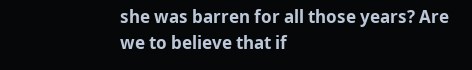she was barren for all those years? Are we to believe that if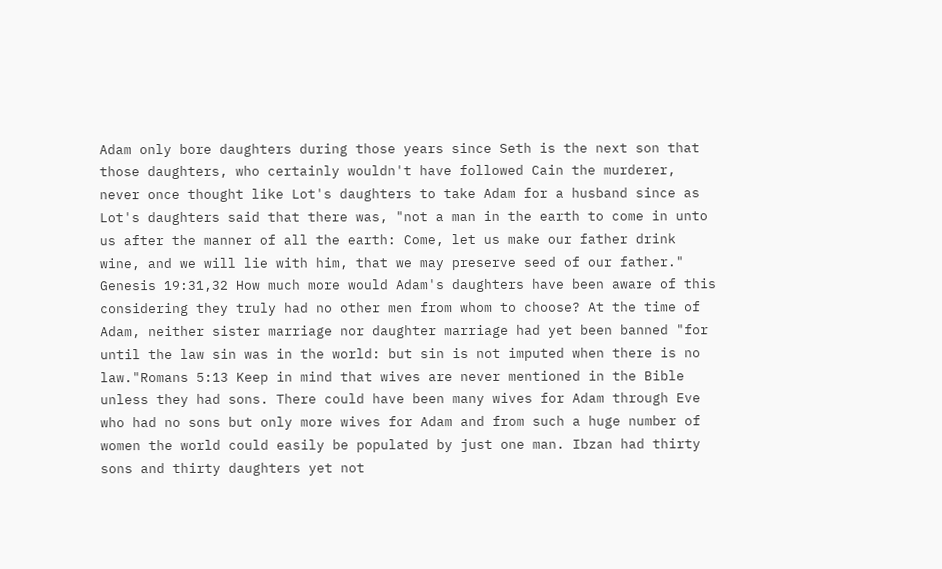Adam only bore daughters during those years since Seth is the next son that those daughters, who certainly wouldn't have followed Cain the murderer, never once thought like Lot's daughters to take Adam for a husband since as Lot's daughters said that there was, "not a man in the earth to come in unto us after the manner of all the earth: Come, let us make our father drink wine, and we will lie with him, that we may preserve seed of our father." Genesis 19:31,32 How much more would Adam's daughters have been aware of this considering they truly had no other men from whom to choose? At the time of Adam, neither sister marriage nor daughter marriage had yet been banned "for until the law sin was in the world: but sin is not imputed when there is no law."Romans 5:13 Keep in mind that wives are never mentioned in the Bible unless they had sons. There could have been many wives for Adam through Eve who had no sons but only more wives for Adam and from such a huge number of women the world could easily be populated by just one man. Ibzan had thirty sons and thirty daughters yet not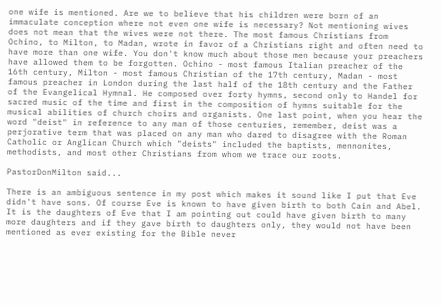one wife is mentioned. Are we to believe that his children were born of an immaculate conception where not even one wife is necessary? Not mentioning wives does not mean that the wives were not there. The most famous Christians from Ochino, to Milton, to Madan, wrote in favor of a Christians right and often need to have more than one wife. You don't know much about those men because your preachers have allowed them to be forgotten. Ochino - most famous Italian preacher of the 16th century, Milton - most famous Christian of the 17th century, Madan - most famous preacher in London during the last half of the 18th century and the Father of the Evangelical Hymnal. He composed over forty hymns, second only to Handel for sacred music of the time and first in the composition of hymns suitable for the musical abilities of church choirs and organists. One last point, when you hear the word "deist" in reference to any man of those centuries, remember, deist was a perjorative term that was placed on any man who dared to disagree with the Roman Catholic or Anglican Church which "deists" included the baptists, mennonites, methodists, and most other Christians from whom we trace our roots.

PastorDonMilton said...

There is an ambiguous sentence in my post which makes it sound like I put that Eve didn't have sons. Of course Eve is known to have given birth to both Cain and Abel. It is the daughters of Eve that I am pointing out could have given birth to many more daughters and if they gave birth to daughters only, they would not have been mentioned as ever existing for the Bible never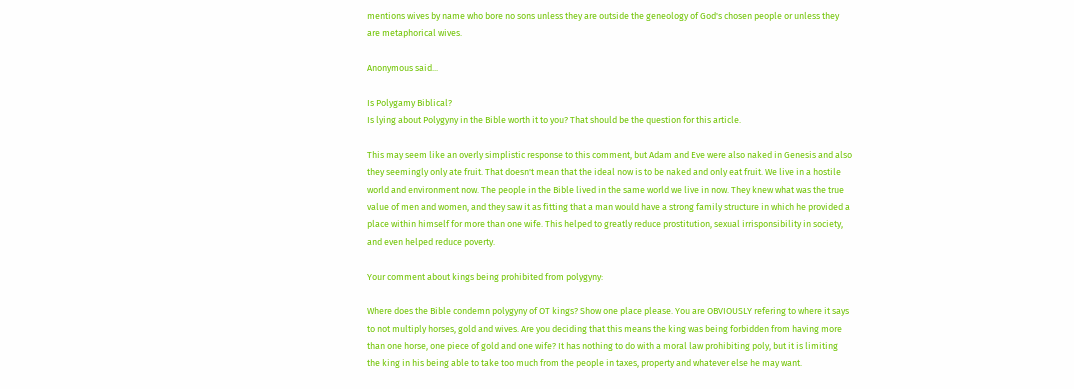mentions wives by name who bore no sons unless they are outside the geneology of God's chosen people or unless they are metaphorical wives.

Anonymous said...

Is Polygamy Biblical?
Is lying about Polygyny in the Bible worth it to you? That should be the question for this article.

This may seem like an overly simplistic response to this comment, but Adam and Eve were also naked in Genesis and also they seemingly only ate fruit. That doesn't mean that the ideal now is to be naked and only eat fruit. We live in a hostile world and environment now. The people in the Bible lived in the same world we live in now. They knew what was the true value of men and women, and they saw it as fitting that a man would have a strong family structure in which he provided a place within himself for more than one wife. This helped to greatly reduce prostitution, sexual irrisponsibility in society, and even helped reduce poverty.

Your comment about kings being prohibited from polygyny:

Where does the Bible condemn polygyny of OT kings? Show one place please. You are OBVIOUSLY refering to where it says to not multiply horses, gold and wives. Are you deciding that this means the king was being forbidden from having more than one horse, one piece of gold and one wife? It has nothing to do with a moral law prohibiting poly, but it is limiting the king in his being able to take too much from the people in taxes, property and whatever else he may want.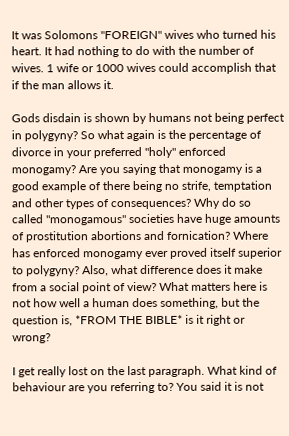It was Solomons "FOREIGN" wives who turned his heart. It had nothing to do with the number of wives. 1 wife or 1000 wives could accomplish that if the man allows it.

Gods disdain is shown by humans not being perfect in polygyny? So what again is the percentage of divorce in your preferred "holy" enforced monogamy? Are you saying that monogamy is a good example of there being no strife, temptation and other types of consequences? Why do so called "monogamous" societies have huge amounts of prostitution abortions and fornication? Where has enforced monogamy ever proved itself superior to polygyny? Also, what difference does it make from a social point of view? What matters here is not how well a human does something, but the question is, *FROM THE BIBLE* is it right or wrong?

I get really lost on the last paragraph. What kind of behaviour are you referring to? You said it is not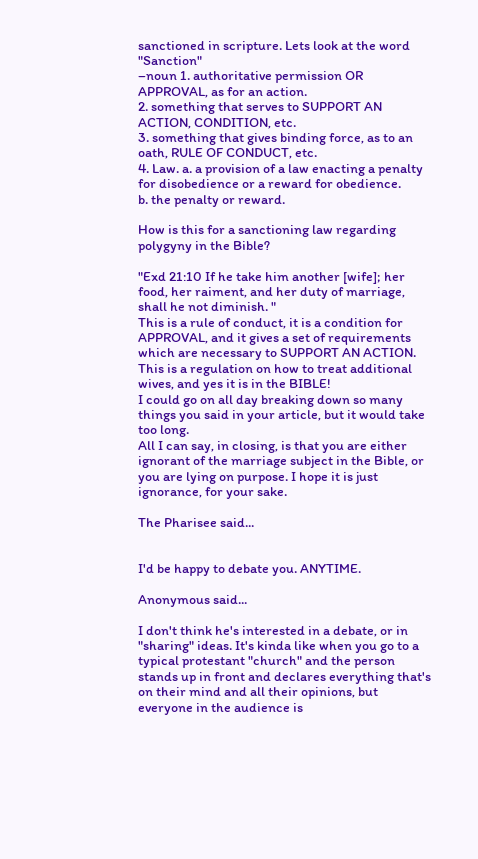sanctioned in scripture. Lets look at the word "Sanction"
–noun 1. authoritative permission OR APPROVAL, as for an action.
2. something that serves to SUPPORT AN ACTION, CONDITION, etc.
3. something that gives binding force, as to an oath, RULE OF CONDUCT, etc.
4. Law. a. a provision of a law enacting a penalty for disobedience or a reward for obedience.
b. the penalty or reward.

How is this for a sanctioning law regarding polygyny in the Bible?

"Exd 21:10 If he take him another [wife]; her food, her raiment, and her duty of marriage, shall he not diminish. "
This is a rule of conduct, it is a condition for APPROVAL, and it gives a set of requirements which are necessary to SUPPORT AN ACTION.
This is a regulation on how to treat additional wives, and yes it is in the BIBLE!
I could go on all day breaking down so many things you said in your article, but it would take too long.
All I can say, in closing, is that you are either ignorant of the marriage subject in the Bible, or you are lying on purpose. I hope it is just ignorance, for your sake.

The Pharisee said...


I'd be happy to debate you. ANYTIME.

Anonymous said...

I don't think he's interested in a debate, or in "sharing" ideas. It's kinda like when you go to a typical protestant "church" and the person stands up in front and declares everything that's on their mind and all their opinions, but everyone in the audience is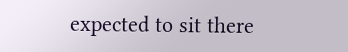expected to sit there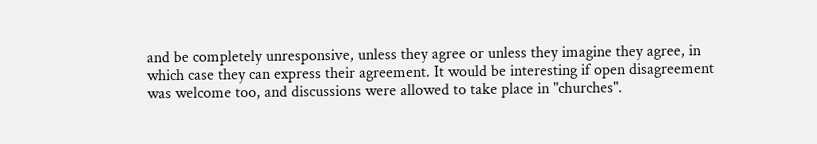and be completely unresponsive, unless they agree or unless they imagine they agree, in which case they can express their agreement. It would be interesting if open disagreement was welcome too, and discussions were allowed to take place in "churches".